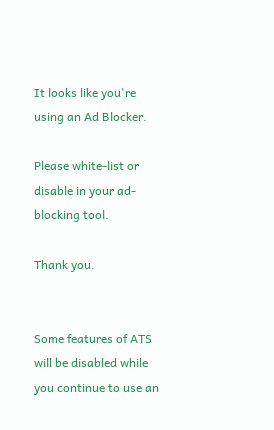It looks like you're using an Ad Blocker.

Please white-list or disable in your ad-blocking tool.

Thank you.


Some features of ATS will be disabled while you continue to use an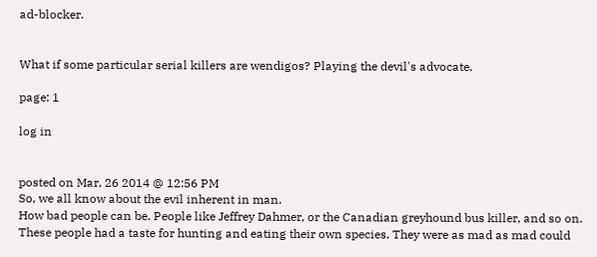ad-blocker.


What if some particular serial killers are wendigos? Playing the devil's advocate.

page: 1

log in


posted on Mar, 26 2014 @ 12:56 PM
So, we all know about the evil inherent in man.
How bad people can be. People like Jeffrey Dahmer, or the Canadian greyhound bus killer, and so on.
These people had a taste for hunting and eating their own species. They were as mad as mad could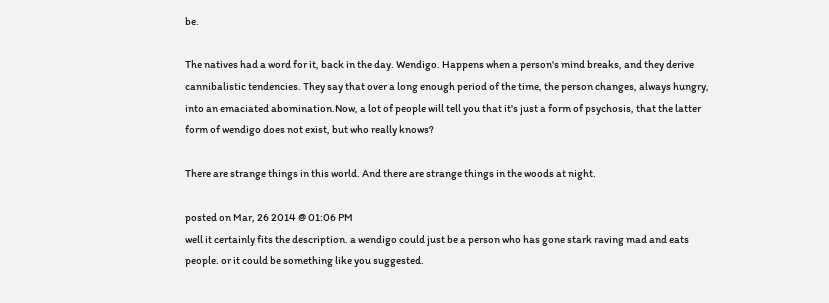be.

The natives had a word for it, back in the day. Wendigo. Happens when a person's mind breaks, and they derive cannibalistic tendencies. They say that over a long enough period of the time, the person changes, always hungry, into an emaciated abomination.Now, a lot of people will tell you that it's just a form of psychosis, that the latter form of wendigo does not exist, but who really knows?

There are strange things in this world. And there are strange things in the woods at night.

posted on Mar, 26 2014 @ 01:06 PM
well it certainly fits the description. a wendigo could just be a person who has gone stark raving mad and eats people. or it could be something like you suggested.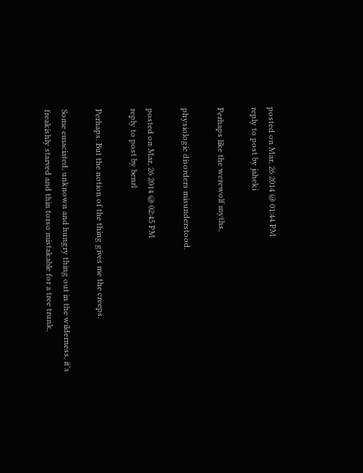posted on Mar, 26 2014 @ 01:44 PM
reply to post by jaheki

Perhaps like the werewolf myths,

physiologic disorders misunderstood.

posted on Mar, 26 2014 @ 02:45 PM
reply to post by benrl

Perhaps. But the notion of the thing gives me the creeps.

Some emaciated, unknown and hungry thing out in the wilderness, it's freakishly starved and thin torso mistakable for a tree trunk,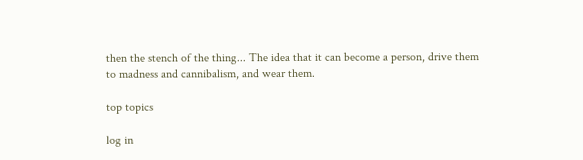then the stench of the thing... The idea that it can become a person, drive them to madness and cannibalism, and wear them.

top topics

log in